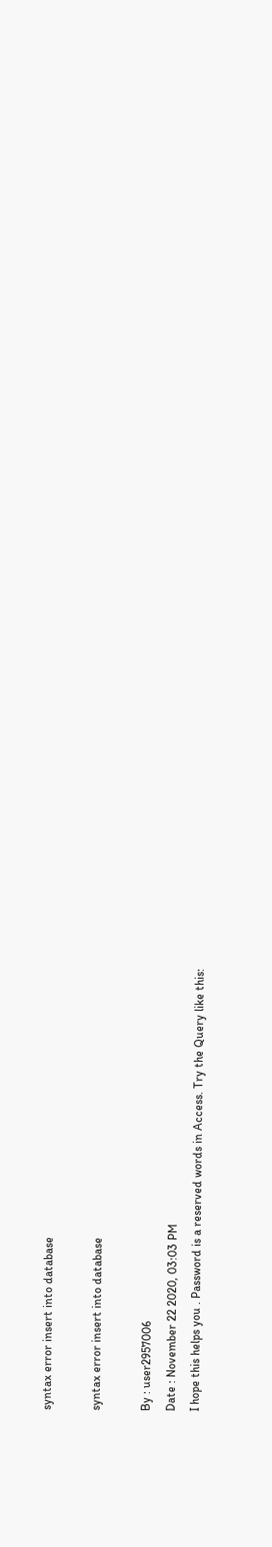syntax error insert into database

syntax error insert into database

By : user2957006
Date : November 22 2020, 03:03 PM
I hope this helps you . Password is a reserved words in Access. Try the Query like this: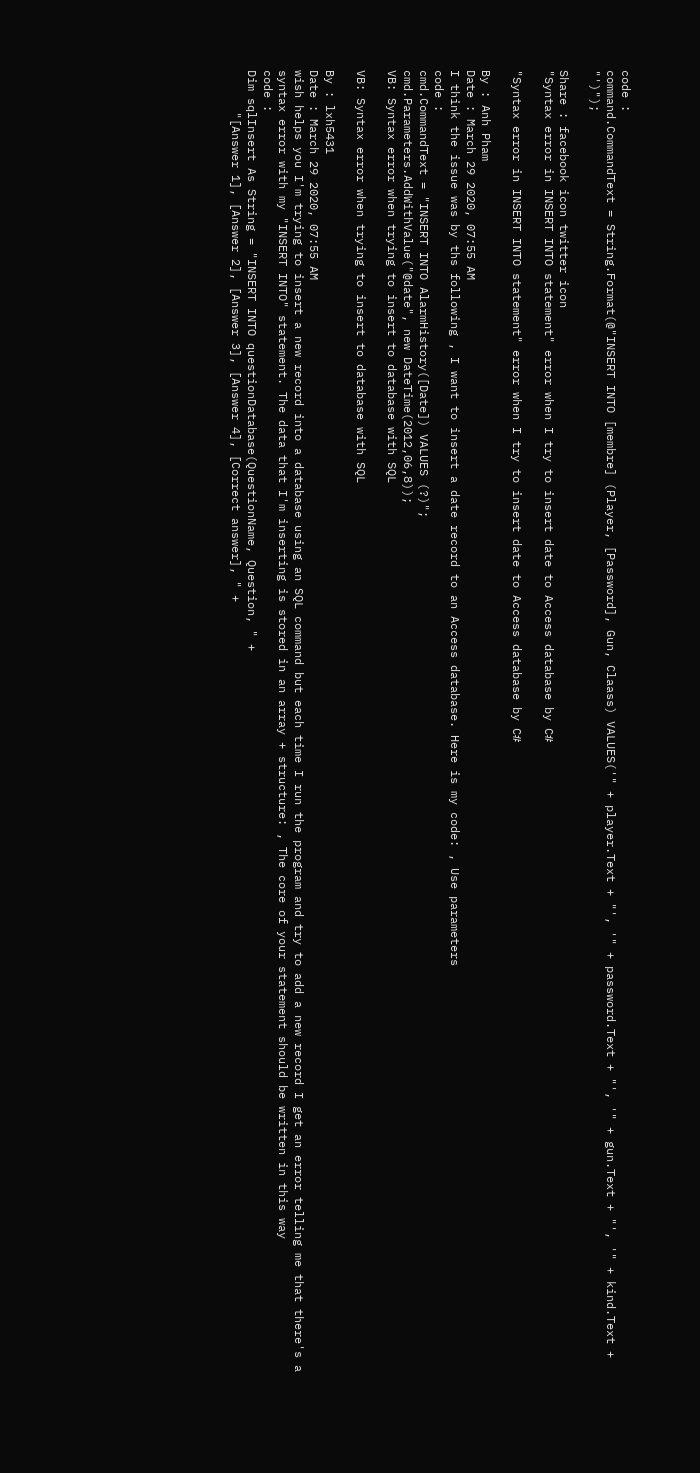code :
command.CommandText = String.Format(@"INSERT INTO [membre] (Player, [Password], Gun, Claass) VALUES('" + player.Text + "', '" + password.Text + "', '" + gun.Text + "', '" + kind.Text + "')");

Share : facebook icon twitter icon
"Syntax error in INSERT INTO statement" error when I try to insert date to Access database by C#

"Syntax error in INSERT INTO statement" error when I try to insert date to Access database by C#

By : Anh Pham
Date : March 29 2020, 07:55 AM
I think the issue was by ths following , I want to insert a date record to an Access database. Here is my code: , Use parameters
code :
cmd.CommandText = "INSERT INTO AlarmHistory([Date]) VALUES (?)";
cmd.Parameters.AddWithValue("@date", new DateTime(2012,06,8));
VB: Syntax error when trying to insert to database with SQL

VB: Syntax error when trying to insert to database with SQL

By : lxh5431
Date : March 29 2020, 07:55 AM
wish helps you I'm trying to insert a new record into a database using an SQL command but each time I run the program and try to add a new record I get an error telling me that there's a syntax error with my "INSERT INTO" statement. The data that I'm inserting is stored in an array + structure: , The core of your statement should be written in this way
code :
Dim sqlInsert As String = "INSERT INTO questionDatabase(QuestionName, Question, " +
      "[Answer 1], [Answer 2], [Answer 3], [Answer 4], [Correct answer], " +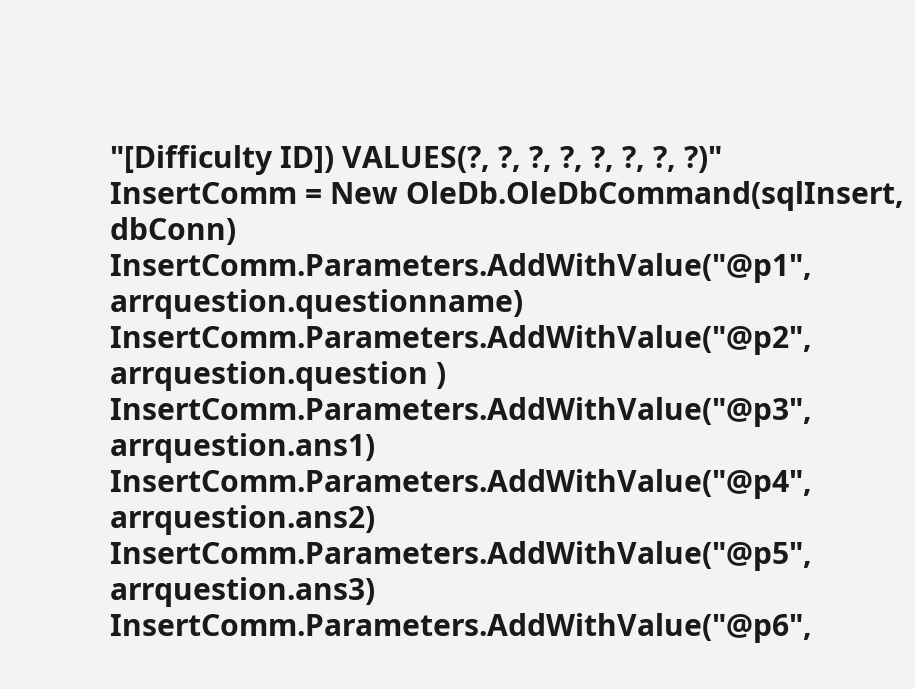"[Difficulty ID]) VALUES(?, ?, ?, ?, ?, ?, ?, ?)"
InsertComm = New OleDb.OleDbCommand(sqlInsert, dbConn)
InsertComm.Parameters.AddWithValue("@p1", arrquestion.questionname)
InsertComm.Parameters.AddWithValue("@p2", arrquestion.question )
InsertComm.Parameters.AddWithValue("@p3", arrquestion.ans1)
InsertComm.Parameters.AddWithValue("@p4", arrquestion.ans2)
InsertComm.Parameters.AddWithValue("@p5", arrquestion.ans3)
InsertComm.Parameters.AddWithValue("@p6",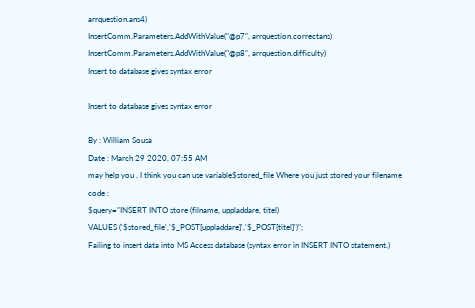arrquestion.ans4)
InsertComm.Parameters.AddWithValue("@p7", arrquestion.correctans)
InsertComm.Parameters.AddWithValue("@p8", arrquestion.difficulty)
Insert to database gives syntax error

Insert to database gives syntax error

By : William Sousa
Date : March 29 2020, 07:55 AM
may help you . I think you can use variable$stored_file Where you just stored your filename
code :
$query="INSERT INTO store (filname, uppladdare, titel)
VALUES ('$stored_file','$_POST[uppladdare]','$_POST[titel]')";
Failing to insert data into MS Access database (syntax error in INSERT INTO statement.)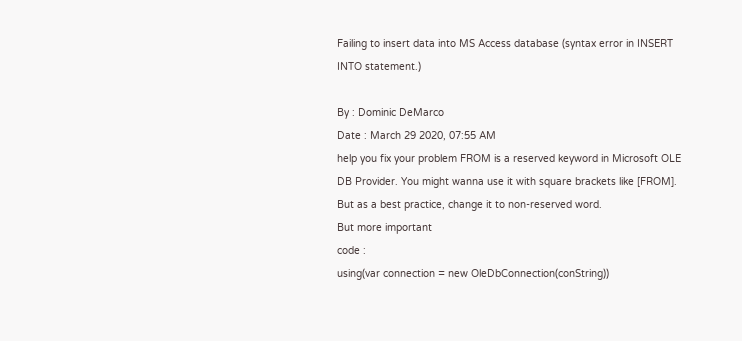Failing to insert data into MS Access database (syntax error in INSERT INTO statement.)

By : Dominic DeMarco
Date : March 29 2020, 07:55 AM
help you fix your problem FROM is a reserved keyword in Microsoft OLE DB Provider. You might wanna use it with square brackets like [FROM]. But as a best practice, change it to non-reserved word.
But more important
code :
using(var connection = new OleDbConnection(conString))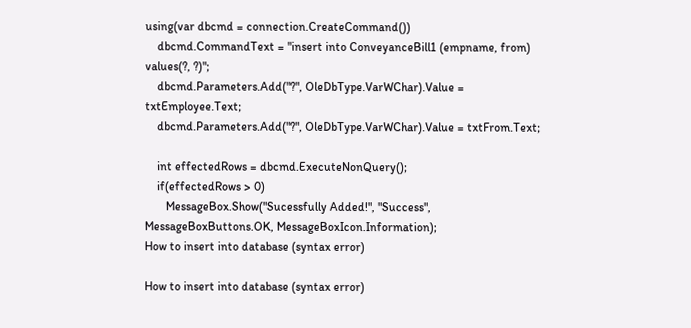using(var dbcmd = connection.CreateCommand())
    dbcmd.CommandText = "insert into ConveyanceBill1 (empname, from) values(?, ?)";
    dbcmd.Parameters.Add("?", OleDbType.VarWChar).Value = txtEmployee.Text;
    dbcmd.Parameters.Add("?", OleDbType.VarWChar).Value = txtFrom.Text;

    int effectedRows = dbcmd.ExecuteNonQuery();
    if(effectedRows > 0)
       MessageBox.Show("Sucessfully Added!", "Success", MessageBoxButtons.OK, MessageBoxIcon.Information);
How to insert into database (syntax error)

How to insert into database (syntax error)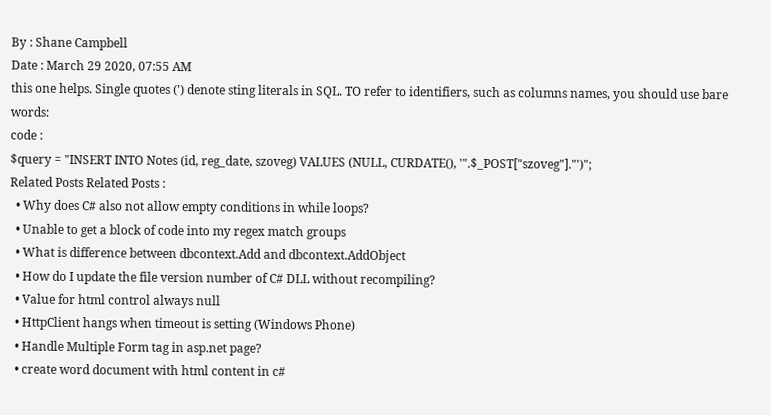By : Shane Campbell
Date : March 29 2020, 07:55 AM
this one helps. Single quotes (') denote sting literals in SQL. TO refer to identifiers, such as columns names, you should use bare words:
code :
$query = "INSERT INTO Notes (id, reg_date, szoveg) VALUES (NULL, CURDATE(), '".$_POST["szoveg"]."')";
Related Posts Related Posts :
  • Why does C# also not allow empty conditions in while loops?
  • Unable to get a block of code into my regex match groups
  • What is difference between dbcontext.Add and dbcontext.AddObject
  • How do I update the file version number of C# DLL without recompiling?
  • Value for html control always null
  • HttpClient hangs when timeout is setting (Windows Phone)
  • Handle Multiple Form tag in asp.net page?
  • create word document with html content in c#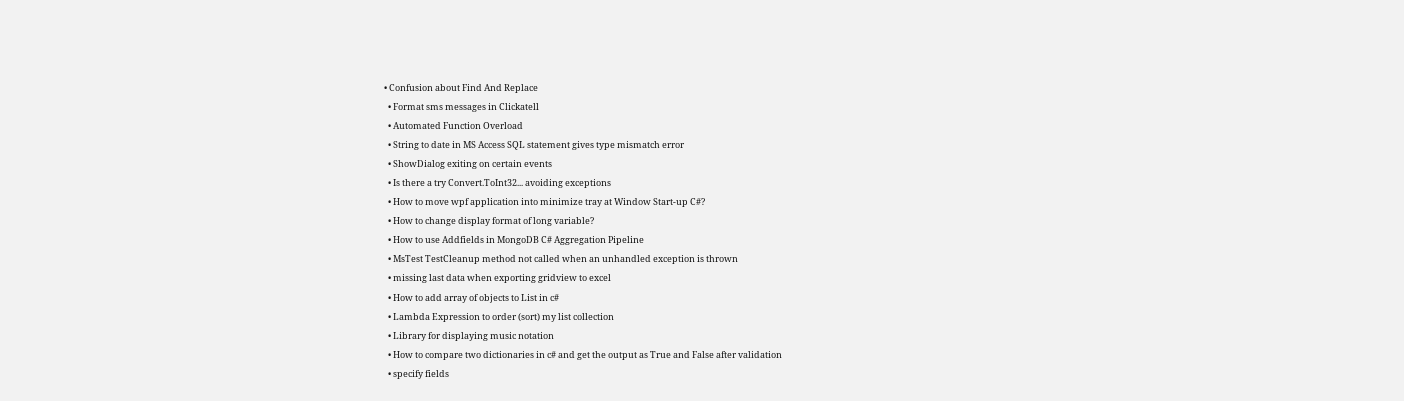• Confusion about Find And Replace
  • Format sms messages in Clickatell
  • Automated Function Overload
  • String to date in MS Access SQL statement gives type mismatch error
  • ShowDialog exiting on certain events
  • Is there a try Convert.ToInt32... avoiding exceptions
  • How to move wpf application into minimize tray at Window Start-up C#?
  • How to change display format of long variable?
  • How to use Addfields in MongoDB C# Aggregation Pipeline
  • MsTest TestCleanup method not called when an unhandled exception is thrown
  • missing last data when exporting gridview to excel
  • How to add array of objects to List in c#
  • Lambda Expression to order (sort) my list collection
  • Library for displaying music notation
  • How to compare two dictionaries in c# and get the output as True and False after validation
  • specify fields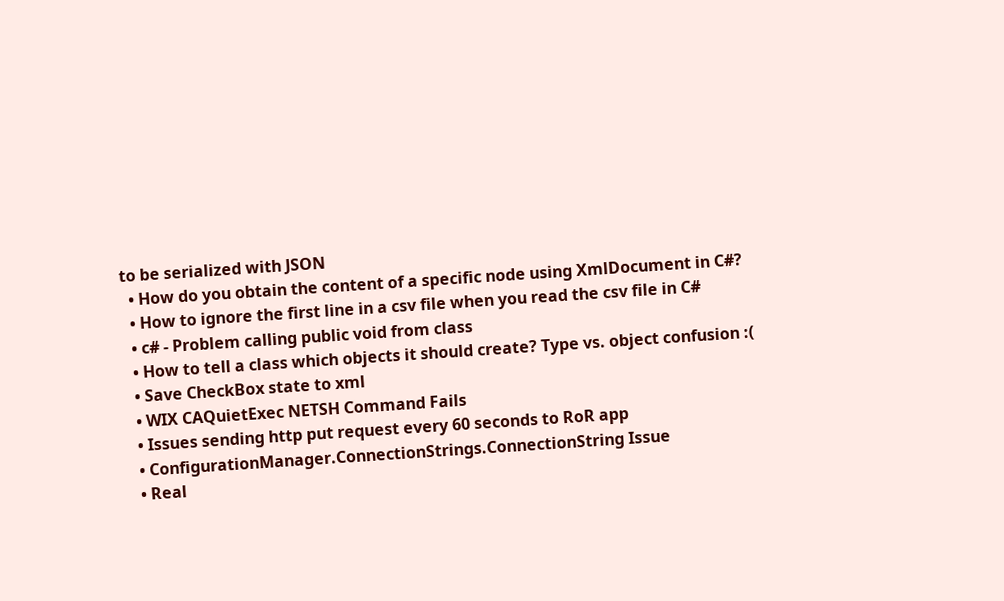to be serialized with JSON
  • How do you obtain the content of a specific node using XmlDocument in C#?
  • How to ignore the first line in a csv file when you read the csv file in C#
  • c# - Problem calling public void from class
  • How to tell a class which objects it should create? Type vs. object confusion :(
  • Save CheckBox state to xml
  • WIX CAQuietExec NETSH Command Fails
  • Issues sending http put request every 60 seconds to RoR app
  • ConfigurationManager.ConnectionStrings.ConnectionString Issue
  • Real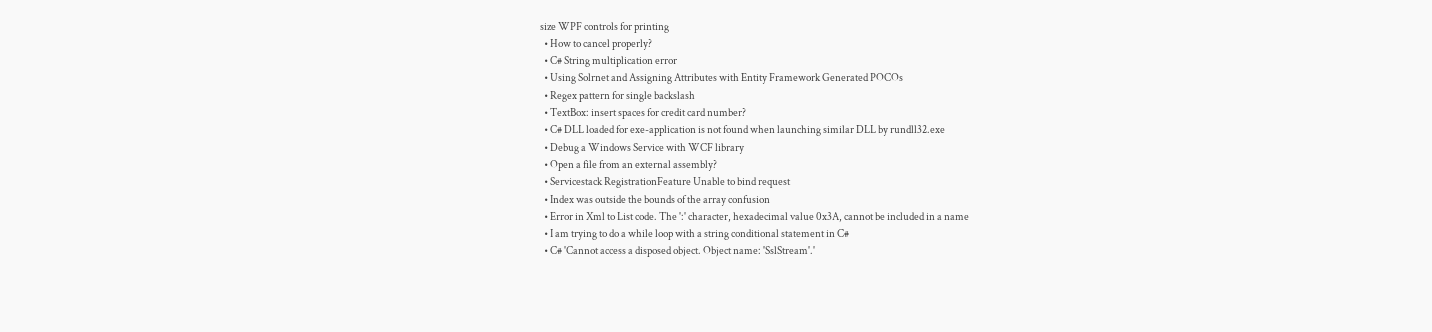size WPF controls for printing
  • How to cancel properly?
  • C# String multiplication error
  • Using Solrnet and Assigning Attributes with Entity Framework Generated POCOs
  • Regex pattern for single backslash
  • TextBox: insert spaces for credit card number?
  • C# DLL loaded for exe-application is not found when launching similar DLL by rundll32.exe
  • Debug a Windows Service with WCF library
  • Open a file from an external assembly?
  • Servicestack RegistrationFeature Unable to bind request
  • Index was outside the bounds of the array confusion
  • Error in Xml to List code. The ':' character, hexadecimal value 0x3A, cannot be included in a name
  • I am trying to do a while loop with a string conditional statement in C#
  • C# 'Cannot access a disposed object. Object name: 'SslStream'.'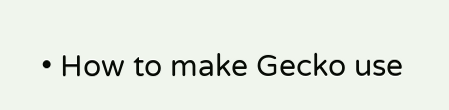• How to make Gecko use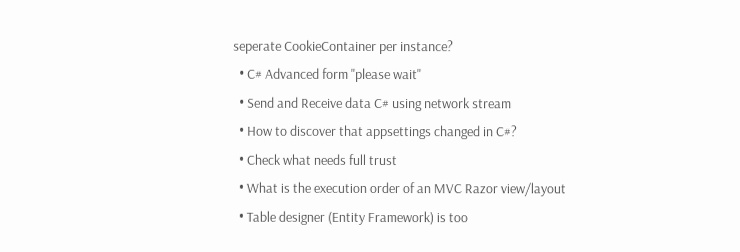seperate CookieContainer per instance?
  • C# Advanced form "please wait"
  • Send and Receive data C# using network stream
  • How to discover that appsettings changed in C#?
  • Check what needs full trust
  • What is the execution order of an MVC Razor view/layout
  • Table designer (Entity Framework) is too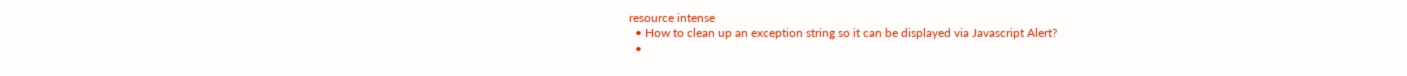resource intense
  • How to clean up an exception string so it can be displayed via Javascript Alert?
  •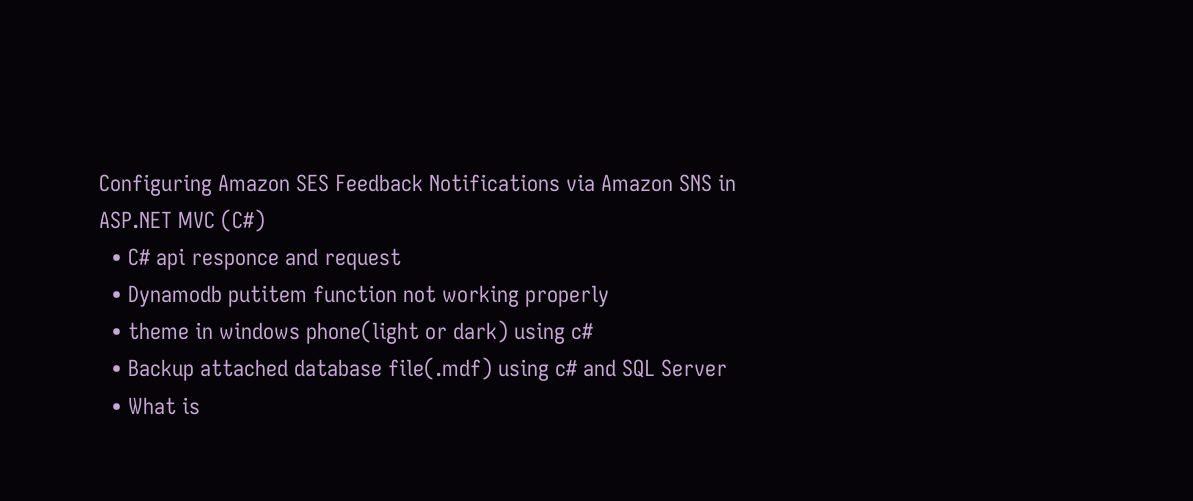Configuring Amazon SES Feedback Notifications via Amazon SNS in ASP.NET MVC (C#)
  • C# api responce and request
  • Dynamodb putitem function not working properly
  • theme in windows phone(light or dark) using c#
  • Backup attached database file(.mdf) using c# and SQL Server
  • What is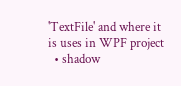'TextFile' and where it is uses in WPF project
  • shadow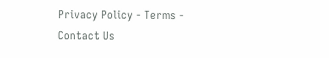Privacy Policy - Terms - Contact Us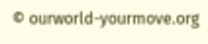© ourworld-yourmove.org